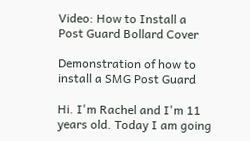Video: How to Install a Post Guard Bollard Cover

Demonstration of how to install a SMG Post Guard

Hi. I'm Rachel and I'm 11 years old. Today I am going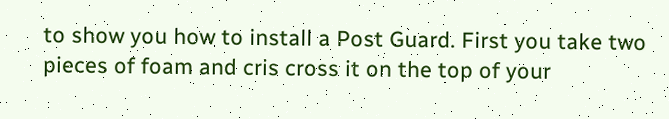to show you how to install a Post Guard. First you take two pieces of foam and cris cross it on the top of your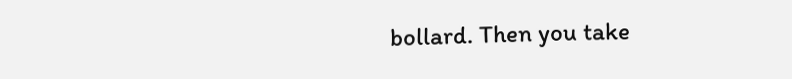bollard. Then you take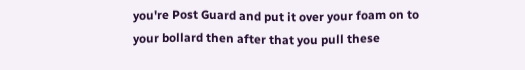you're Post Guard and put it over your foam on to your bollard then after that you pull these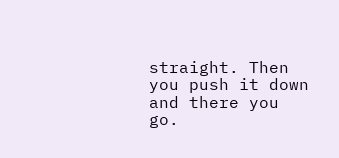straight. Then you push it down and there you go.